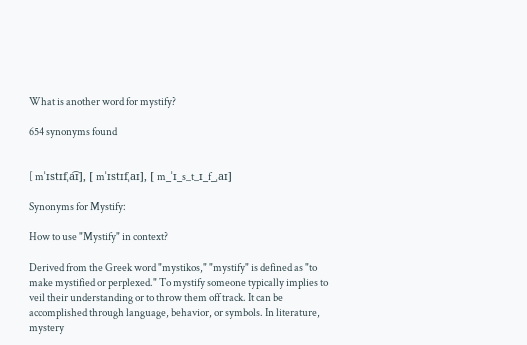What is another word for mystify?

654 synonyms found


[ mˈɪstɪfˌa͡ɪ], [ mˈɪstɪfˌaɪ], [ m_ˈɪ_s_t_ɪ_f_ˌaɪ]

Synonyms for Mystify:

How to use "Mystify" in context?

Derived from the Greek word "mystikos," "mystify" is defined as "to make mystified or perplexed." To mystify someone typically implies to veil their understanding or to throw them off track. It can be accomplished through language, behavior, or symbols. In literature, mystery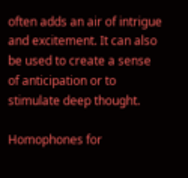often adds an air of intrigue and excitement. It can also be used to create a sense of anticipation or to stimulate deep thought.

Homophones for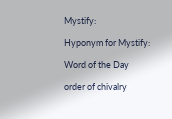Mystify:

Hyponym for Mystify:

Word of the Day

order of chivalry